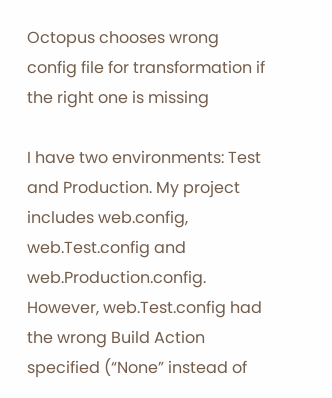Octopus chooses wrong config file for transformation if the right one is missing

I have two environments: Test and Production. My project includes web.config, web.Test.config and web.Production.config. However, web.Test.config had the wrong Build Action specified (“None” instead of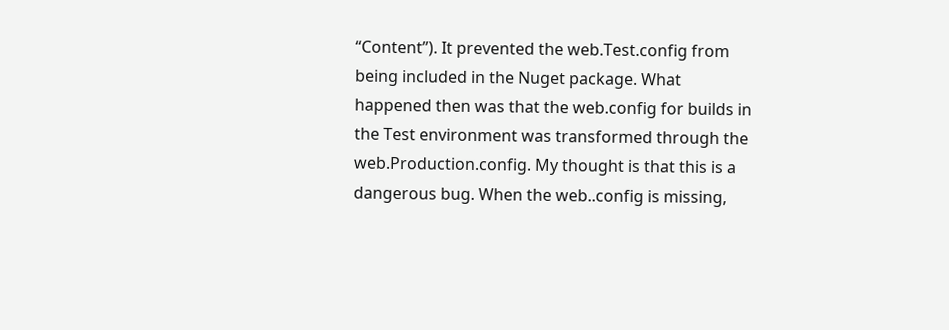“Content”). It prevented the web.Test.config from being included in the Nuget package. What happened then was that the web.config for builds in the Test environment was transformed through the web.Production.config. My thought is that this is a dangerous bug. When the web..config is missing,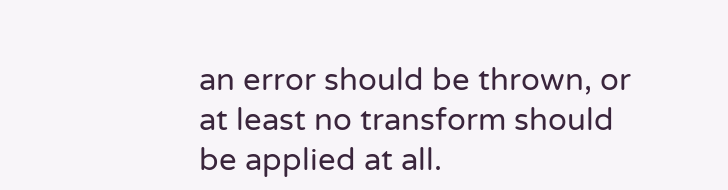an error should be thrown, or at least no transform should be applied at all.